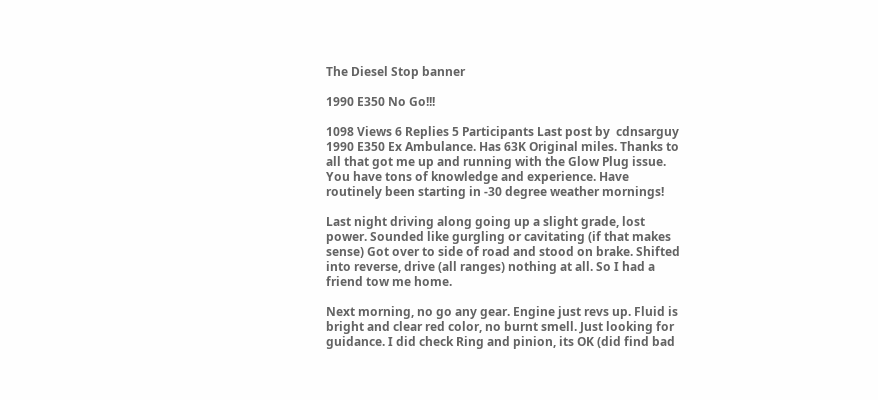The Diesel Stop banner

1990 E350 No Go!!!

1098 Views 6 Replies 5 Participants Last post by  cdnsarguy
1990 E350 Ex Ambulance. Has 63K Original miles. Thanks to all that got me up and running with the Glow Plug issue. You have tons of knowledge and experience. Have routinely been starting in -30 degree weather mornings!

Last night driving along going up a slight grade, lost power. Sounded like gurgling or cavitating (if that makes sense) Got over to side of road and stood on brake. Shifted into reverse, drive (all ranges) nothing at all. So I had a friend tow me home.

Next morning, no go any gear. Engine just revs up. Fluid is bright and clear red color, no burnt smell. Just looking for guidance. I did check Ring and pinion, its OK (did find bad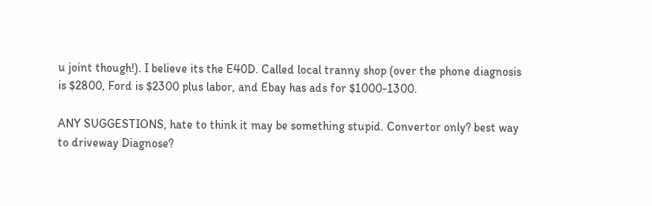u joint though!). I believe its the E40D. Called local tranny shop (over the phone diagnosis is $2800, Ford is $2300 plus labor, and Ebay has ads for $1000-1300.

ANY SUGGESTIONS, hate to think it may be something stupid. Convertor only? best way to driveway Diagnose?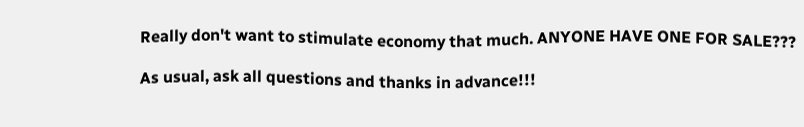Really don't want to stimulate economy that much. ANYONE HAVE ONE FOR SALE???

As usual, ask all questions and thanks in advance!!!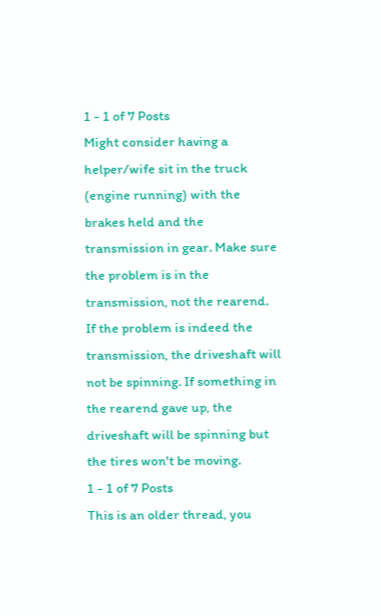1 - 1 of 7 Posts
Might consider having a helper/wife sit in the truck (engine running) with the brakes held and the transmission in gear. Make sure the problem is in the transmission, not the rearend. If the problem is indeed the transmission, the driveshaft will not be spinning. If something in the rearend gave up, the driveshaft will be spinning but the tires won't be moving.
1 - 1 of 7 Posts
This is an older thread, you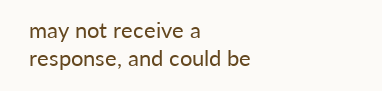may not receive a response, and could be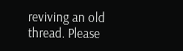reviving an old thread. Please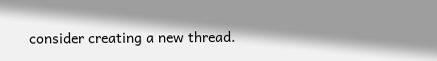consider creating a new thread.